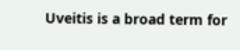Uveitis is a broad term for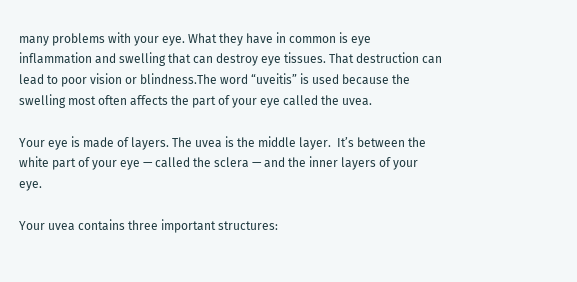many problems with your eye. What they have in common is eye inflammation and swelling that can destroy eye tissues. That destruction can lead to poor vision or blindness.The word “uveitis” is used because the swelling most often affects the part of your eye called the uvea.

Your eye is made of layers. The uvea is the middle layer.  It’s between the white part of your eye — called the sclera — and the inner layers of your eye.

Your uvea contains three important structures: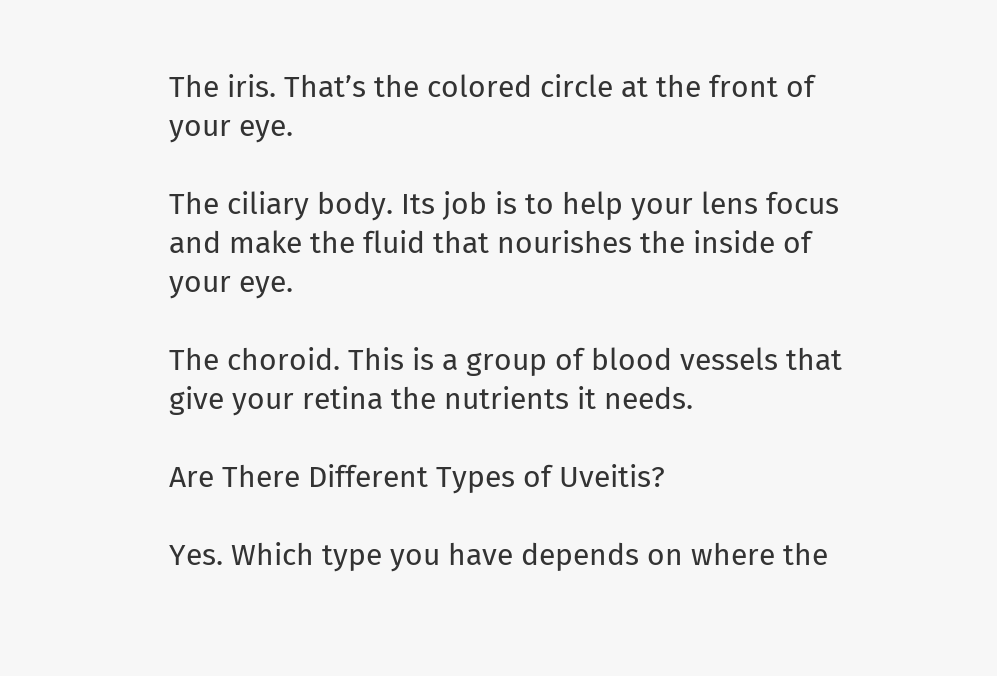The iris. That’s the colored circle at the front of your eye.

The ciliary body. Its job is to help your lens focus and make the fluid that nourishes the inside of your eye.

The choroid. This is a group of blood vessels that give your retina the nutrients it needs.

Are There Different Types of Uveitis?

Yes. Which type you have depends on where the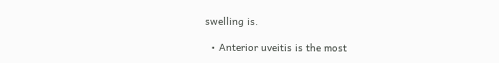swelling is.

  • Anterior uveitis is the most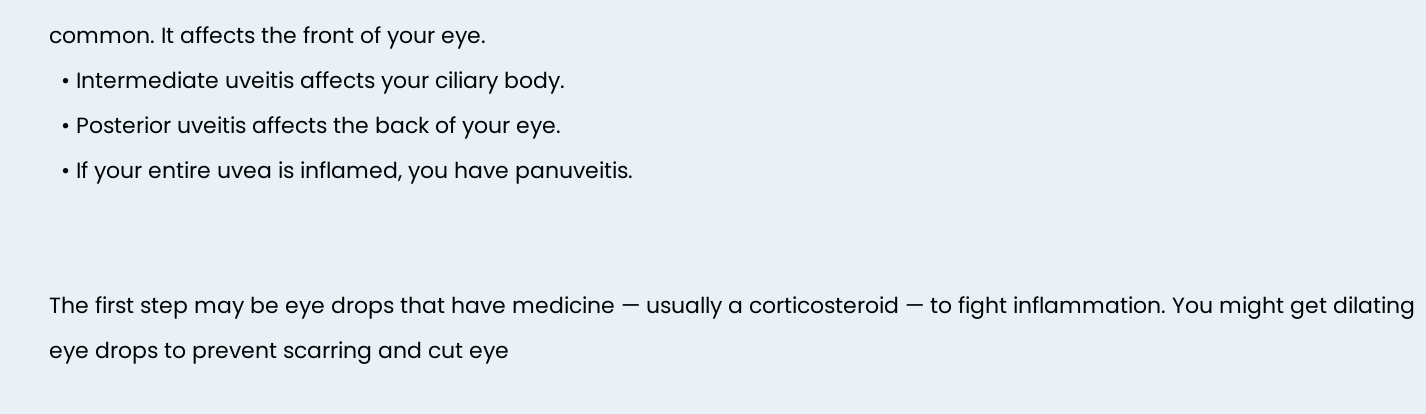common. It affects the front of your eye.
  • Intermediate uveitis affects your ciliary body.
  • Posterior uveitis affects the back of your eye.
  • If your entire uvea is inflamed, you have panuveitis.


The first step may be eye drops that have medicine — usually a corticosteroid — to fight inflammation. You might get dilating eye drops to prevent scarring and cut eye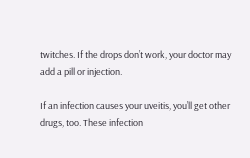twitches. If the drops don’t work, your doctor may add a pill or injection.

If an infection causes your uveitis, you’ll get other drugs, too. These infection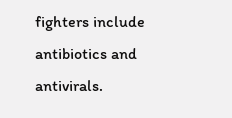fighters include antibiotics and antivirals.